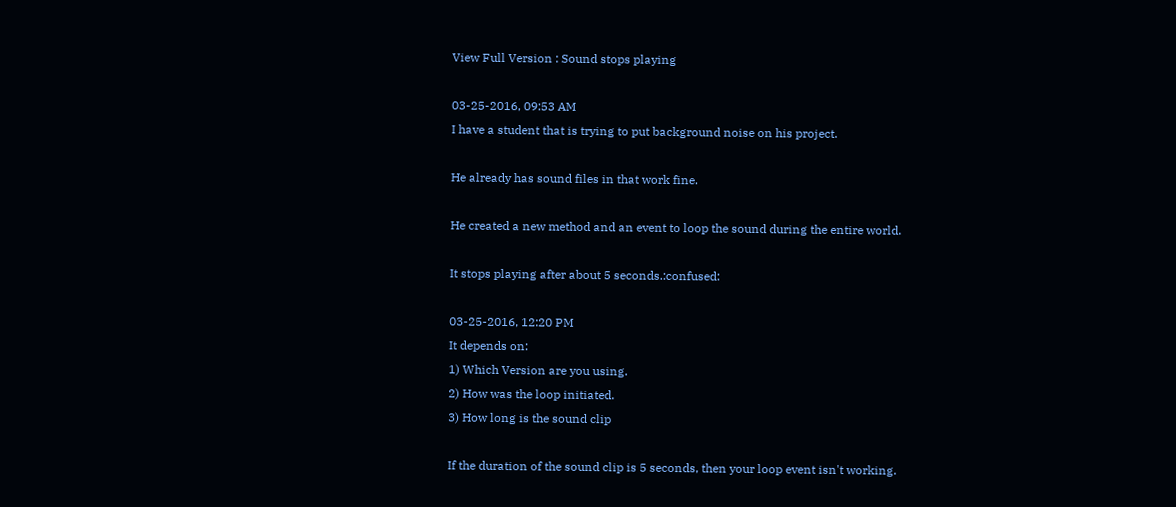View Full Version : Sound stops playing

03-25-2016, 09:53 AM
I have a student that is trying to put background noise on his project.

He already has sound files in that work fine.

He created a new method and an event to loop the sound during the entire world.

It stops playing after about 5 seconds.:confused:

03-25-2016, 12:20 PM
It depends on:
1) Which Version are you using.
2) How was the loop initiated.
3) How long is the sound clip

If the duration of the sound clip is 5 seconds, then your loop event isn't working.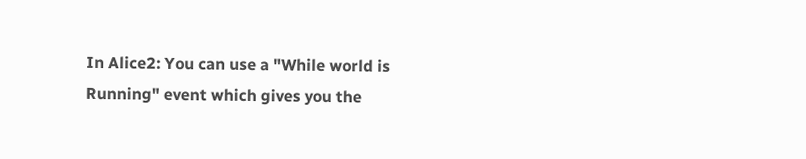In Alice2: You can use a "While world is Running" event which gives you the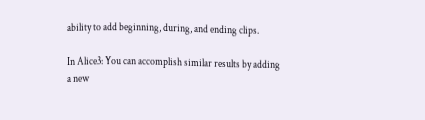ability to add beginning, during, and ending clips.

In Alice3: You can accomplish similar results by adding a new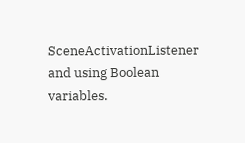SceneActivationListener and using Boolean variables.